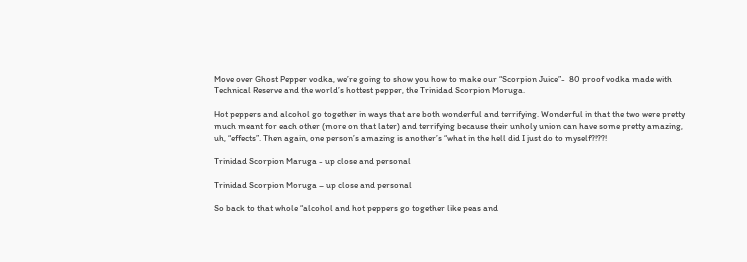Move over Ghost Pepper vodka, we’re going to show you how to make our “Scorpion Juice”-  80 proof vodka made with Technical Reserve and the world’s hottest pepper, the Trinidad Scorpion Moruga.

Hot peppers and alcohol go together in ways that are both wonderful and terrifying. Wonderful in that the two were pretty much meant for each other (more on that later) and terrifying because their unholy union can have some pretty amazing, uh, “effects”. Then again, one person’s amazing is another’s “what in the hell did I just do to myself?!??!

Trinidad Scorpion Maruga - up close and personal

Trinidad Scorpion Moruga – up close and personal

So back to that whole “alcohol and hot peppers go together like peas and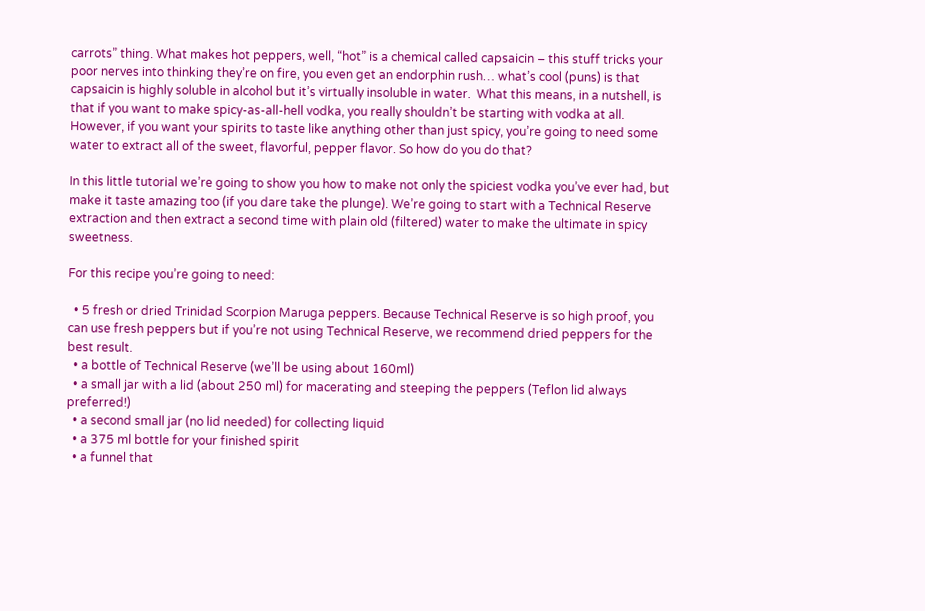carrots” thing. What makes hot peppers, well, “hot” is a chemical called capsaicin – this stuff tricks your poor nerves into thinking they’re on fire, you even get an endorphin rush… what’s cool (puns) is that capsaicin is highly soluble in alcohol but it’s virtually insoluble in water.  What this means, in a nutshell, is that if you want to make spicy-as-all-hell vodka, you really shouldn’t be starting with vodka at all. However, if you want your spirits to taste like anything other than just spicy, you’re going to need some water to extract all of the sweet, flavorful, pepper flavor. So how do you do that?

In this little tutorial we’re going to show you how to make not only the spiciest vodka you’ve ever had, but make it taste amazing too (if you dare take the plunge). We’re going to start with a Technical Reserve extraction and then extract a second time with plain old (filtered) water to make the ultimate in spicy sweetness.

For this recipe you’re going to need:

  • 5 fresh or dried Trinidad Scorpion Maruga peppers. Because Technical Reserve is so high proof, you can use fresh peppers but if you’re not using Technical Reserve, we recommend dried peppers for the best result.
  • a bottle of Technical Reserve (we’ll be using about 160ml)
  • a small jar with a lid (about 250 ml) for macerating and steeping the peppers (Teflon lid always preferred!)
  • a second small jar (no lid needed) for collecting liquid
  • a 375 ml bottle for your finished spirit
  • a funnel that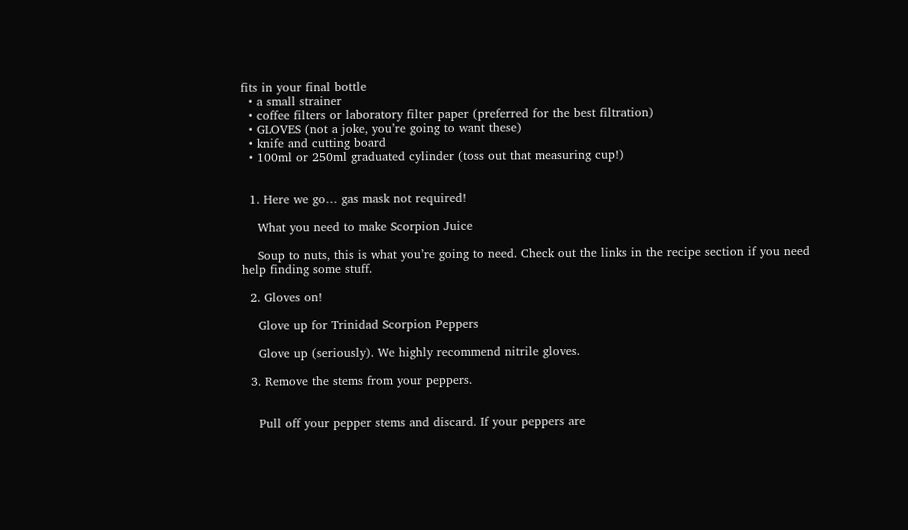fits in your final bottle
  • a small strainer
  • coffee filters or laboratory filter paper (preferred for the best filtration)
  • GLOVES (not a joke, you’re going to want these)
  • knife and cutting board
  • 100ml or 250ml graduated cylinder (toss out that measuring cup!)


  1. Here we go… gas mask not required!

    What you need to make Scorpion Juice

    Soup to nuts, this is what you’re going to need. Check out the links in the recipe section if you need help finding some stuff.

  2. Gloves on!

    Glove up for Trinidad Scorpion Peppers

    Glove up (seriously). We highly recommend nitrile gloves.

  3. Remove the stems from your peppers.


    Pull off your pepper stems and discard. If your peppers are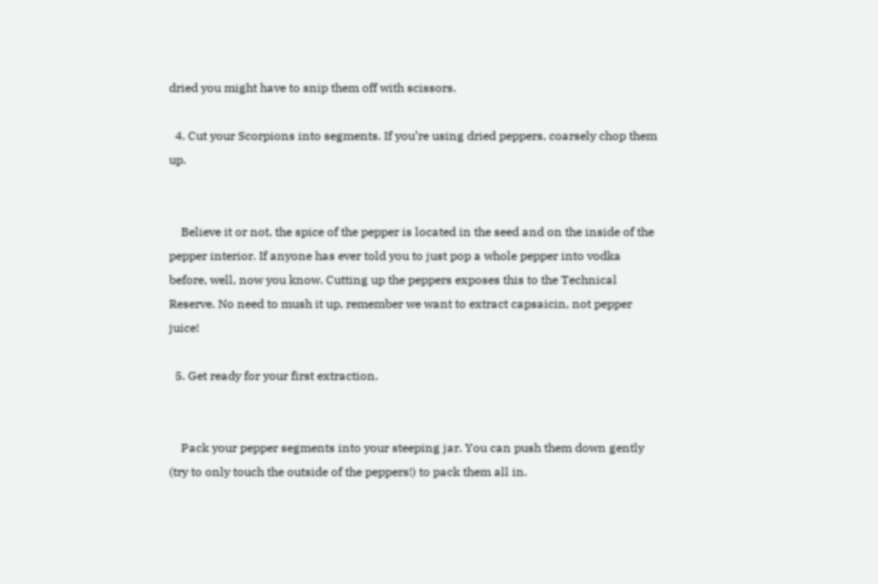dried you might have to snip them off with scissors.

  4. Cut your Scorpions into segments. If you’re using dried peppers, coarsely chop them up.


    Believe it or not, the spice of the pepper is located in the seed and on the inside of the pepper interior. If anyone has ever told you to just pop a whole pepper into vodka before, well, now you know. Cutting up the peppers exposes this to the Technical Reserve. No need to mush it up, remember we want to extract capsaicin, not pepper juice!

  5. Get ready for your first extraction.


    Pack your pepper segments into your steeping jar. You can push them down gently (try to only touch the outside of the peppers!) to pack them all in.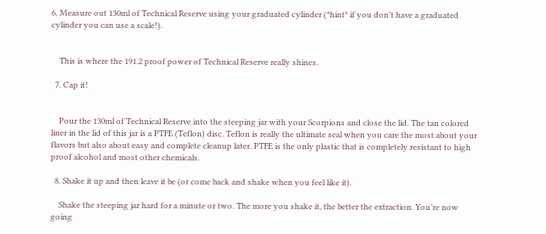6. Measure out 130ml of Technical Reserve using your graduated cylinder (*hint* if you don’t have a graduated cylinder you can use a scale!).


    This is where the 191.2 proof power of Technical Reserve really shines.

  7. Cap it!


    Pour the 130ml of Technical Reserve into the steeping jar with your Scorpions and close the lid. The tan colored liner in the lid of this jar is a PTFE (Teflon) disc. Teflon is really the ultimate seal when you care the most about your flavors but also about easy and complete cleanup later. PTFE is the only plastic that is completely resistant to high proof alcohol and most other chemicals.

  8. Shake it up and then leave it be (or come back and shake when you feel like it).

    Shake the steeping jar hard for a minute or two. The more you shake it, the better the extraction. You’re now going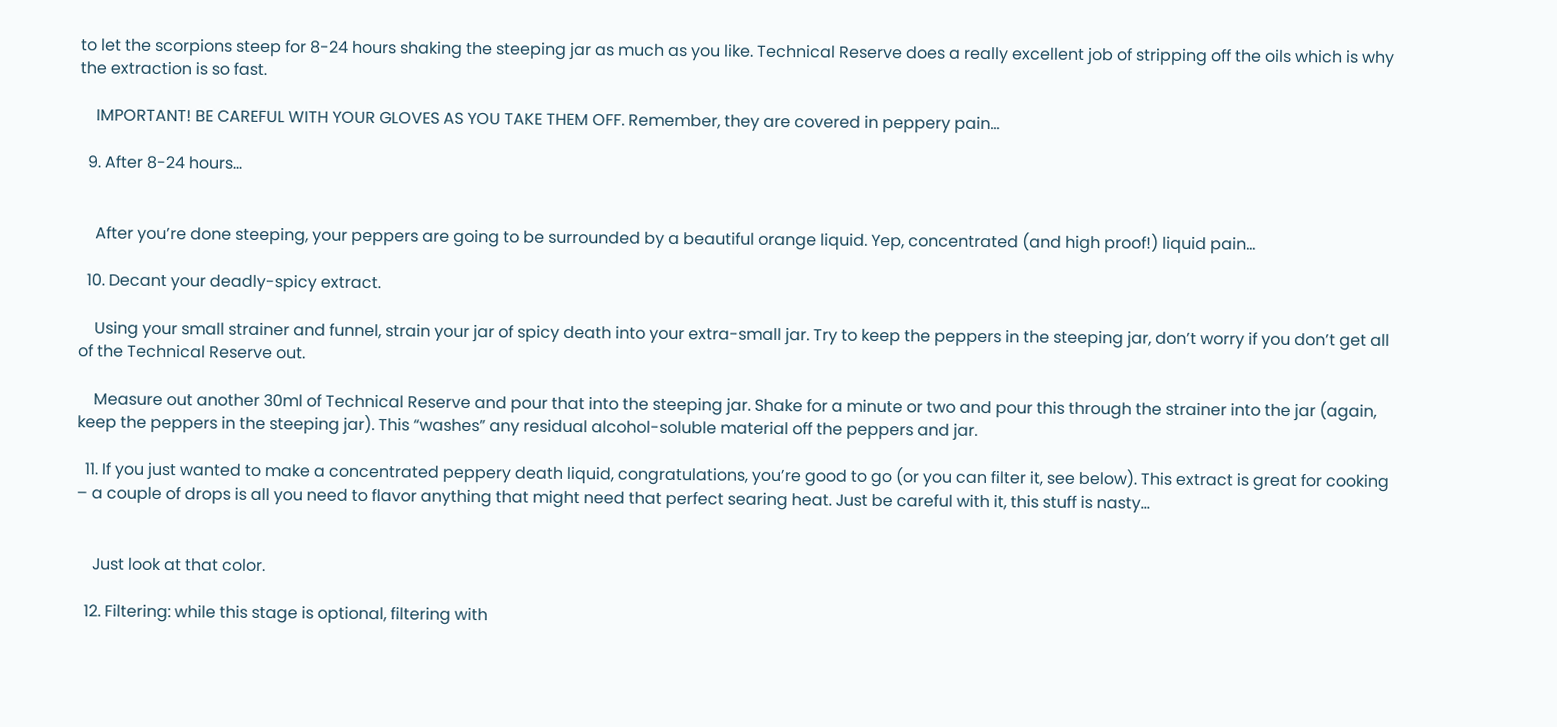to let the scorpions steep for 8-24 hours shaking the steeping jar as much as you like. Technical Reserve does a really excellent job of stripping off the oils which is why the extraction is so fast.

    IMPORTANT! BE CAREFUL WITH YOUR GLOVES AS YOU TAKE THEM OFF. Remember, they are covered in peppery pain…

  9. After 8-24 hours…


    After you’re done steeping, your peppers are going to be surrounded by a beautiful orange liquid. Yep, concentrated (and high proof!) liquid pain…

  10. Decant your deadly-spicy extract.

    Using your small strainer and funnel, strain your jar of spicy death into your extra-small jar. Try to keep the peppers in the steeping jar, don’t worry if you don’t get all of the Technical Reserve out.

    Measure out another 30ml of Technical Reserve and pour that into the steeping jar. Shake for a minute or two and pour this through the strainer into the jar (again, keep the peppers in the steeping jar). This “washes” any residual alcohol-soluble material off the peppers and jar.

  11. If you just wanted to make a concentrated peppery death liquid, congratulations, you’re good to go (or you can filter it, see below). This extract is great for cooking – a couple of drops is all you need to flavor anything that might need that perfect searing heat. Just be careful with it, this stuff is nasty…


    Just look at that color.

  12. Filtering: while this stage is optional, filtering with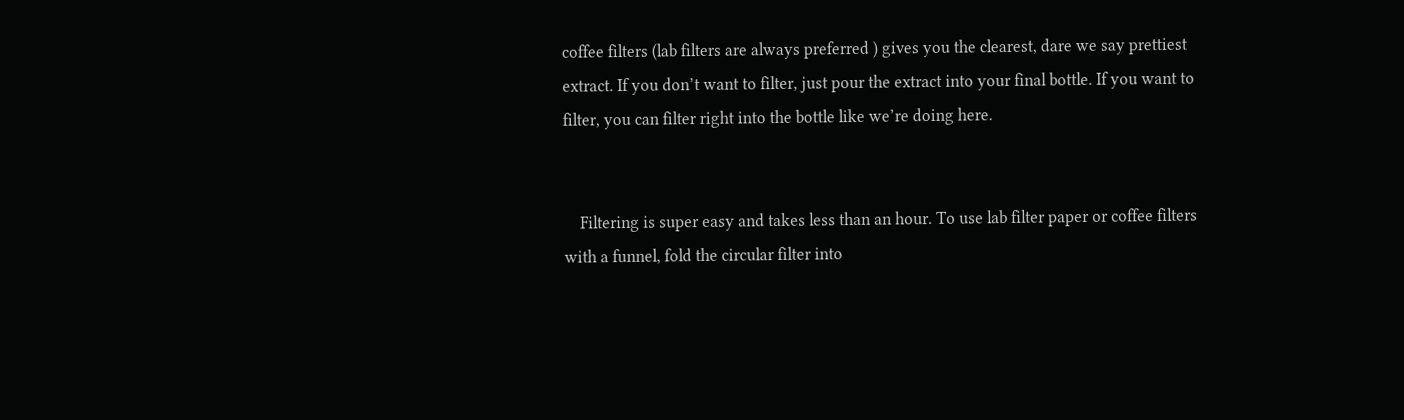coffee filters (lab filters are always preferred ) gives you the clearest, dare we say prettiest extract. If you don’t want to filter, just pour the extract into your final bottle. If you want to filter, you can filter right into the bottle like we’re doing here.


    Filtering is super easy and takes less than an hour. To use lab filter paper or coffee filters with a funnel, fold the circular filter into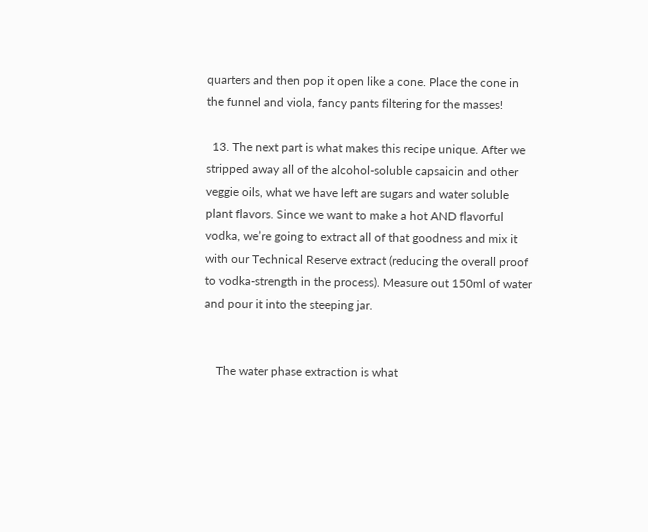quarters and then pop it open like a cone. Place the cone in the funnel and viola, fancy pants filtering for the masses!

  13. The next part is what makes this recipe unique. After we stripped away all of the alcohol-soluble capsaicin and other veggie oils, what we have left are sugars and water soluble plant flavors. Since we want to make a hot AND flavorful vodka, we’re going to extract all of that goodness and mix it with our Technical Reserve extract (reducing the overall proof to vodka-strength in the process). Measure out 150ml of water and pour it into the steeping jar.


    The water phase extraction is what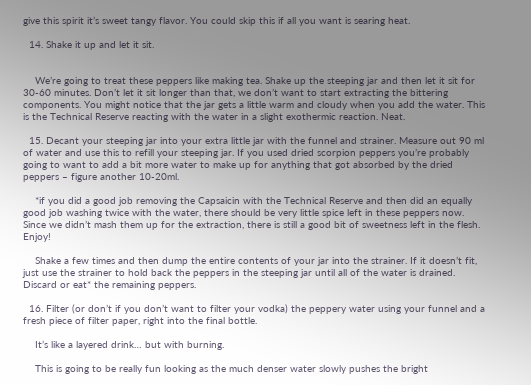give this spirit it’s sweet tangy flavor. You could skip this if all you want is searing heat.

  14. Shake it up and let it sit.


    We’re going to treat these peppers like making tea. Shake up the steeping jar and then let it sit for 30-60 minutes. Don’t let it sit longer than that, we don’t want to start extracting the bittering components. You might notice that the jar gets a little warm and cloudy when you add the water. This is the Technical Reserve reacting with the water in a slight exothermic reaction. Neat.

  15. Decant your steeping jar into your extra little jar with the funnel and strainer. Measure out 90 ml of water and use this to refill your steeping jar. If you used dried scorpion peppers you’re probably going to want to add a bit more water to make up for anything that got absorbed by the dried peppers – figure another 10-20ml.

    *if you did a good job removing the Capsaicin with the Technical Reserve and then did an equally good job washing twice with the water, there should be very little spice left in these peppers now. Since we didn’t mash them up for the extraction, there is still a good bit of sweetness left in the flesh. Enjoy!

    Shake a few times and then dump the entire contents of your jar into the strainer. If it doesn’t fit, just use the strainer to hold back the peppers in the steeping jar until all of the water is drained. Discard or eat* the remaining peppers.

  16. Filter (or don’t if you don’t want to filter your vodka) the peppery water using your funnel and a fresh piece of filter paper, right into the final bottle.

    It’s like a layered drink… but with burning.

    This is going to be really fun looking as the much denser water slowly pushes the bright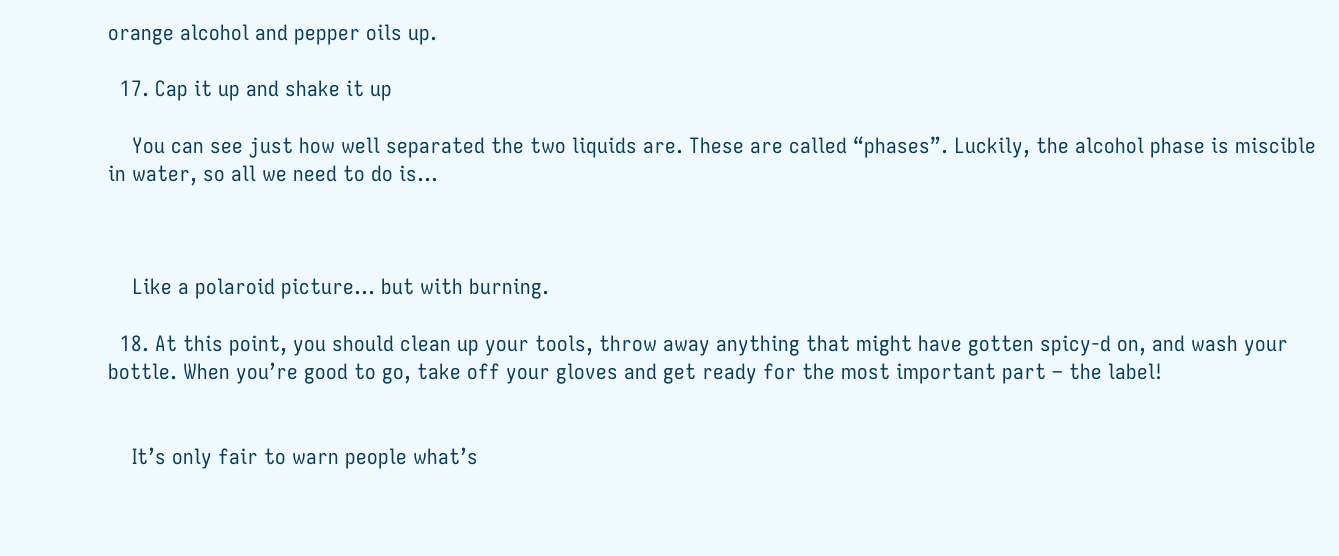orange alcohol and pepper oils up.

  17. Cap it up and shake it up

    You can see just how well separated the two liquids are. These are called “phases”. Luckily, the alcohol phase is miscible in water, so all we need to do is…



    Like a polaroid picture… but with burning.

  18. At this point, you should clean up your tools, throw away anything that might have gotten spicy-d on, and wash your bottle. When you’re good to go, take off your gloves and get ready for the most important part – the label!


    It’s only fair to warn people what’s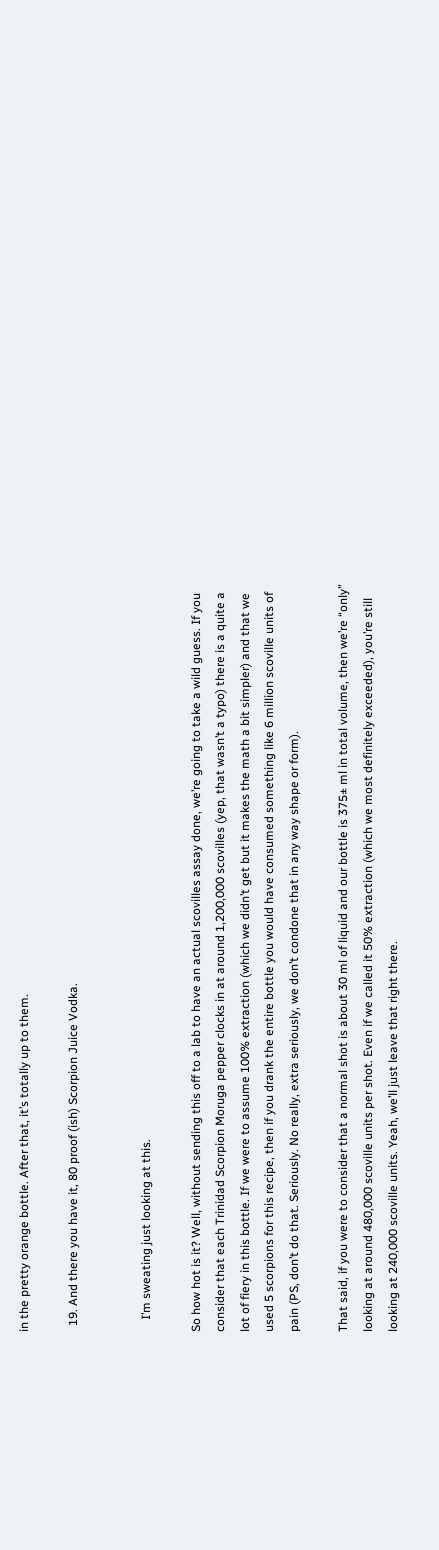in the pretty orange bottle. After that, it’s totally up to them.

  19. And there you have it, 80 proof (ish) Scorpion Juice Vodka.


    I’m sweating just looking at this.

So how hot is it? Well, without sending this off to a lab to have an actual scovilles assay done, we’re going to take a wild guess. If you consider that each Trinidad Scorpion Moruga pepper clocks in at around 1,200,000 scovilles (yep, that wasn’t a typo) there is a quite a lot of fiery in this bottle. If we were to assume 100% extraction (which we didn’t get but it makes the math a bit simpler) and that we used 5 scorpions for this recipe, then if you drank the entire bottle you would have consumed something like 6 million scoville units of pain (PS, don’t do that. Seriously. No really, extra seriously, we don’t condone that in any way shape or form).

That said, if you were to consider that a normal shot is about 30 ml of liquid and our bottle is 375± ml in total volume, then we’re “only” looking at around 480,000 scoville units per shot. Even if we called it 50% extraction (which we most definitely exceeded), you’re still looking at 240,000 scoville units. Yeah, we’ll just leave that right there.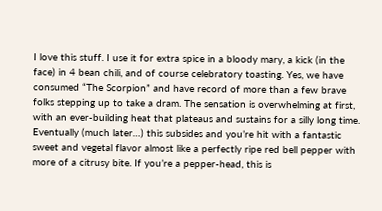I love this stuff. I use it for extra spice in a bloody mary, a kick (in the face) in 4 bean chili, and of course celebratory toasting. Yes, we have consumed “The Scorpion” and have record of more than a few brave folks stepping up to take a dram. The sensation is overwhelming at first, with an ever-building heat that plateaus and sustains for a silly long time. Eventually (much later…) this subsides and you’re hit with a fantastic sweet and vegetal flavor almost like a perfectly ripe red bell pepper with more of a citrusy bite. If you’re a pepper-head, this is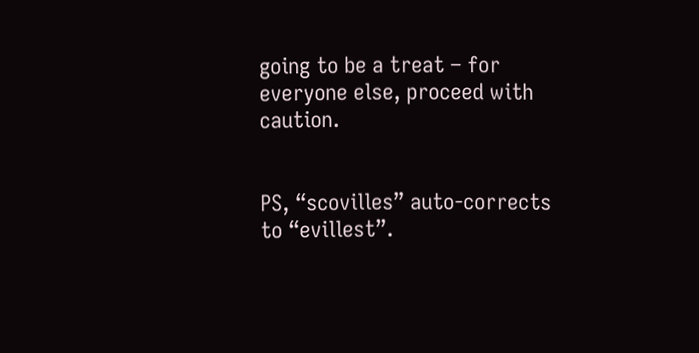going to be a treat – for everyone else, proceed with caution.


PS, “scovilles” auto-corrects to “evillest”.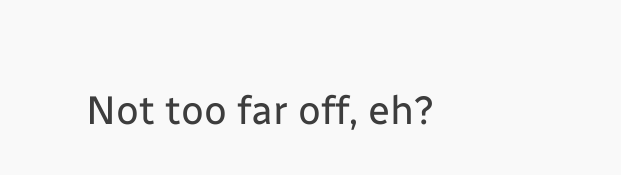Not too far off, eh?